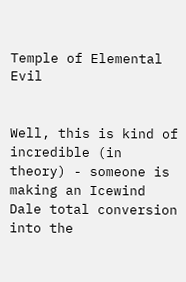Temple of Elemental Evil


Well, this is kind of incredible (in theory) - someone is making an Icewind Dale total conversion into the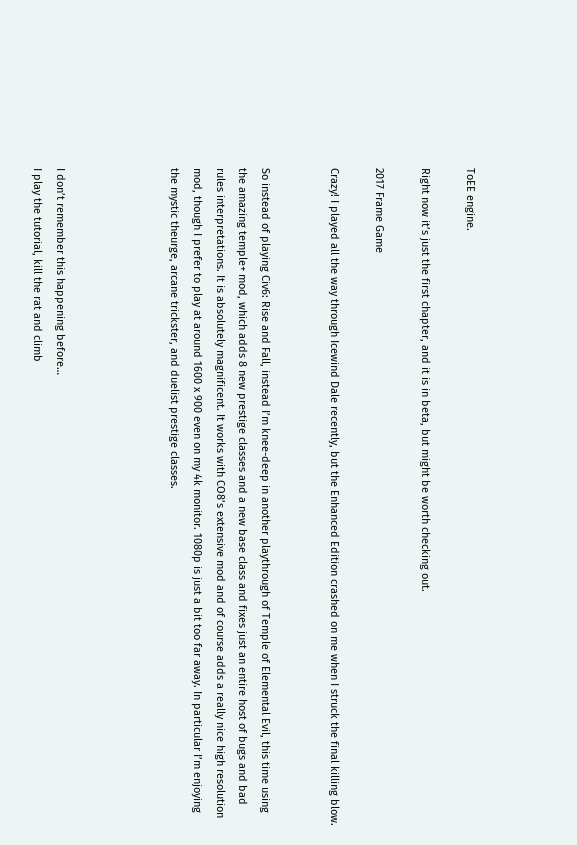ToEE engine.

Right now it’s just the first chapter, and it is in beta, but might be worth checking out.

2017 Frame Game

Crazy! I played all the way through Icewind Dale recently, but the Enhanced Edition crashed on me when I struck the final killing blow.


So instead of playing Civ6: Rise and Fall, instead I’m knee-deep in another playthrough of Temple of Elemental Evil, this time using the amazing temple+ mod, which adds 8 new prestige classes and a new base class and fixes just an entire host of bugs and bad rules interpretations. It is absolutely magnificent. It works with CO8’s extensive mod and of course adds a really nice high resolution mod, though I prefer to play at around 1600 x 900 even on my 4k monitor. 1080p is just a bit too far away. In particular I’m enjoying the mystic theurge, arcane trickster, and duelist prestige classes.




I don’t remember this happening before…
I play the tutorial, kill the rat and climb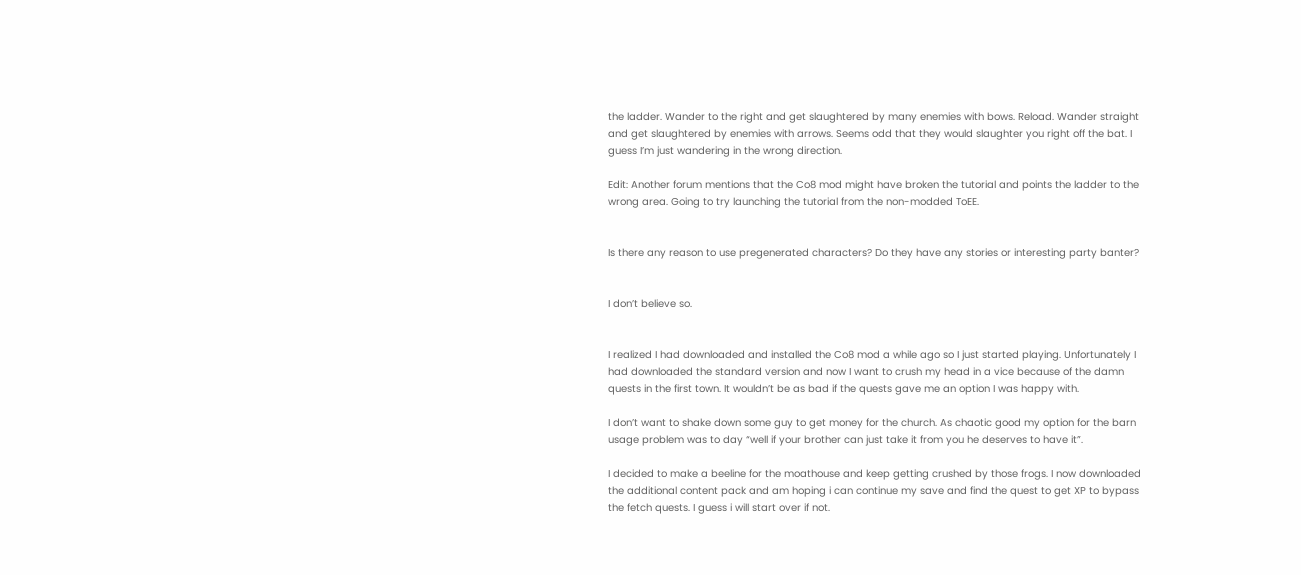the ladder. Wander to the right and get slaughtered by many enemies with bows. Reload. Wander straight and get slaughtered by enemies with arrows. Seems odd that they would slaughter you right off the bat. I guess I’m just wandering in the wrong direction.

Edit: Another forum mentions that the Co8 mod might have broken the tutorial and points the ladder to the wrong area. Going to try launching the tutorial from the non-modded ToEE.


Is there any reason to use pregenerated characters? Do they have any stories or interesting party banter?


I don’t believe so.


I realized I had downloaded and installed the Co8 mod a while ago so I just started playing. Unfortunately I had downloaded the standard version and now I want to crush my head in a vice because of the damn quests in the first town. It wouldn’t be as bad if the quests gave me an option I was happy with.

I don’t want to shake down some guy to get money for the church. As chaotic good my option for the barn usage problem was to day “well if your brother can just take it from you he deserves to have it”.

I decided to make a beeline for the moathouse and keep getting crushed by those frogs. I now downloaded the additional content pack and am hoping i can continue my save and find the quest to get XP to bypass the fetch quests. I guess i will start over if not.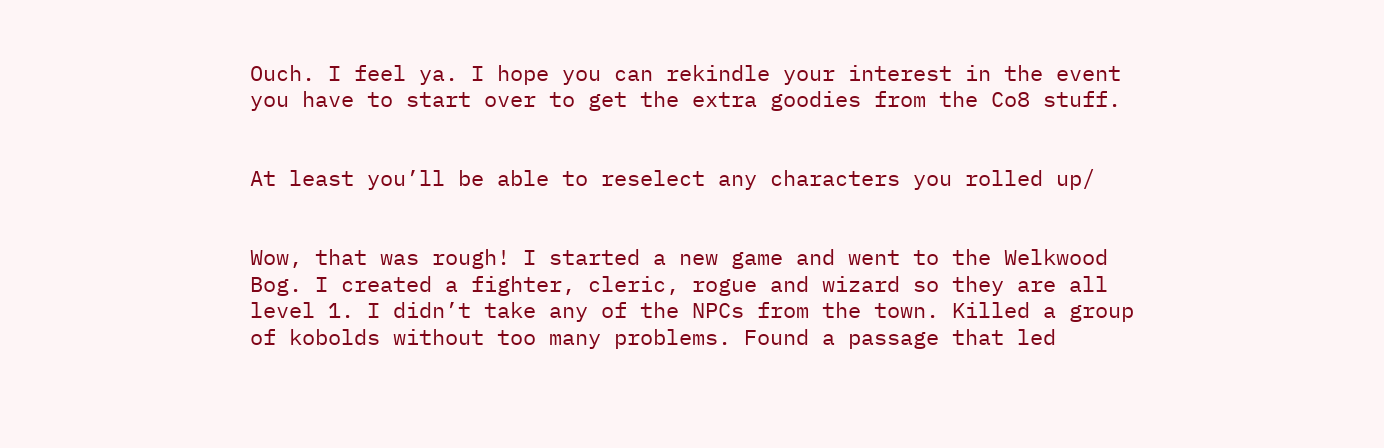Ouch. I feel ya. I hope you can rekindle your interest in the event you have to start over to get the extra goodies from the Co8 stuff.


At least you’ll be able to reselect any characters you rolled up/


Wow, that was rough! I started a new game and went to the Welkwood Bog. I created a fighter, cleric, rogue and wizard so they are all level 1. I didn’t take any of the NPCs from the town. Killed a group of kobolds without too many problems. Found a passage that led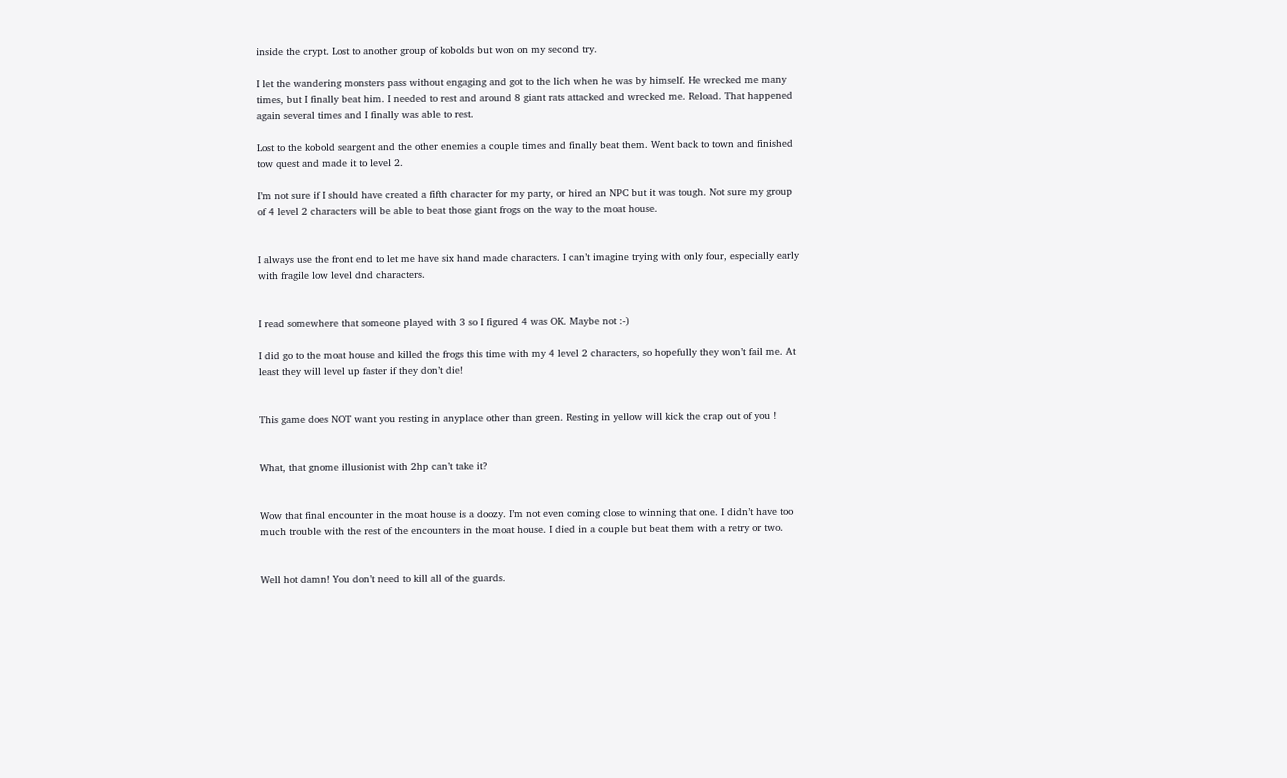inside the crypt. Lost to another group of kobolds but won on my second try.

I let the wandering monsters pass without engaging and got to the lich when he was by himself. He wrecked me many times, but I finally beat him. I needed to rest and around 8 giant rats attacked and wrecked me. Reload. That happened again several times and I finally was able to rest.

Lost to the kobold seargent and the other enemies a couple times and finally beat them. Went back to town and finished tow quest and made it to level 2.

I’m not sure if I should have created a fifth character for my party, or hired an NPC but it was tough. Not sure my group of 4 level 2 characters will be able to beat those giant frogs on the way to the moat house.


I always use the front end to let me have six hand made characters. I can’t imagine trying with only four, especially early with fragile low level dnd characters.


I read somewhere that someone played with 3 so I figured 4 was OK. Maybe not :-)

I did go to the moat house and killed the frogs this time with my 4 level 2 characters, so hopefully they won’t fail me. At least they will level up faster if they don’t die!


This game does NOT want you resting in anyplace other than green. Resting in yellow will kick the crap out of you !


What, that gnome illusionist with 2hp can’t take it?


Wow that final encounter in the moat house is a doozy. I’m not even coming close to winning that one. I didn’t have too much trouble with the rest of the encounters in the moat house. I died in a couple but beat them with a retry or two.


Well hot damn! You don’t need to kill all of the guards.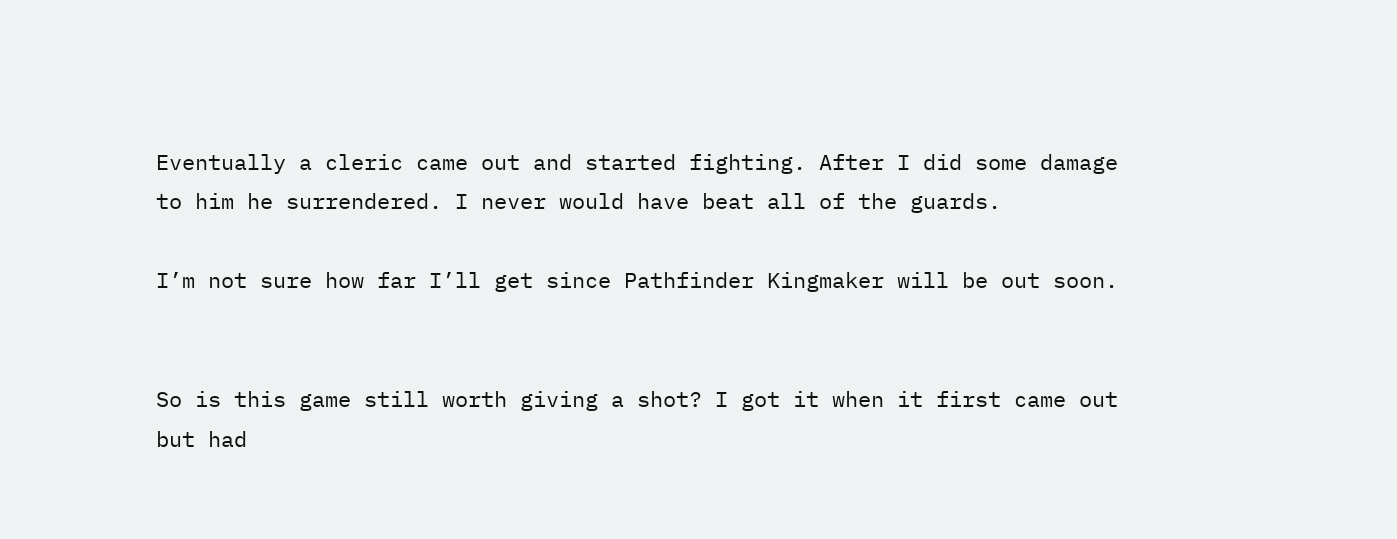Eventually a cleric came out and started fighting. After I did some damage to him he surrendered. I never would have beat all of the guards.

I’m not sure how far I’ll get since Pathfinder Kingmaker will be out soon.


So is this game still worth giving a shot? I got it when it first came out but had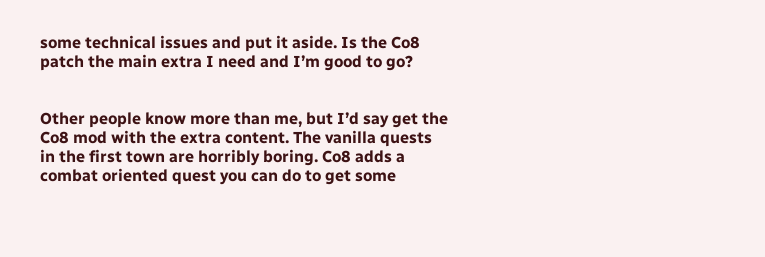some technical issues and put it aside. Is the Co8 patch the main extra I need and I’m good to go?


Other people know more than me, but I’d say get the Co8 mod with the extra content. The vanilla quests in the first town are horribly boring. Co8 adds a combat oriented quest you can do to get some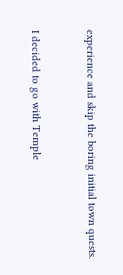experience and skip the boring initial town quests.


I decided to go with Temple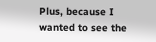Plus, because I wanted to see the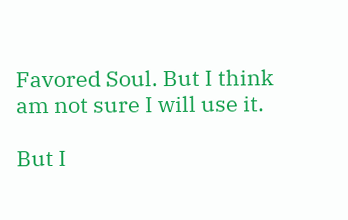Favored Soul. But I think am not sure I will use it.

But I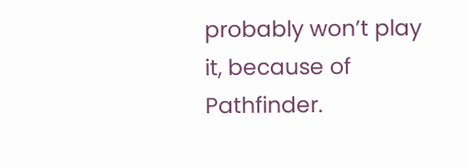probably won’t play it, because of Pathfinder.